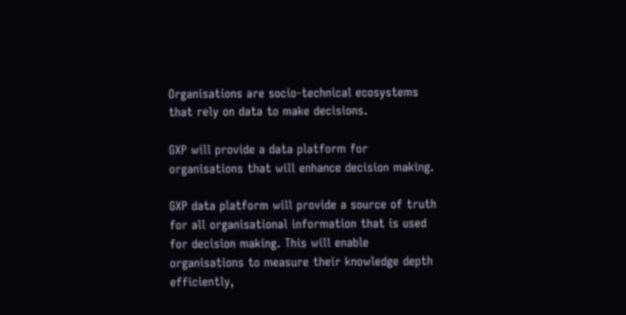Organisations are socio-technical ecosystems that rely on data to make decisions.

GXP will provide a data platform for organisations that will enhance decision making.

GXP data platform will provide a source of truth for all organisational information that is used for decision making. This will enable organisations to measure their knowledge depth efficiently,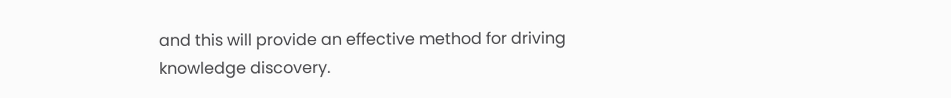and this will provide an effective method for driving knowledge discovery.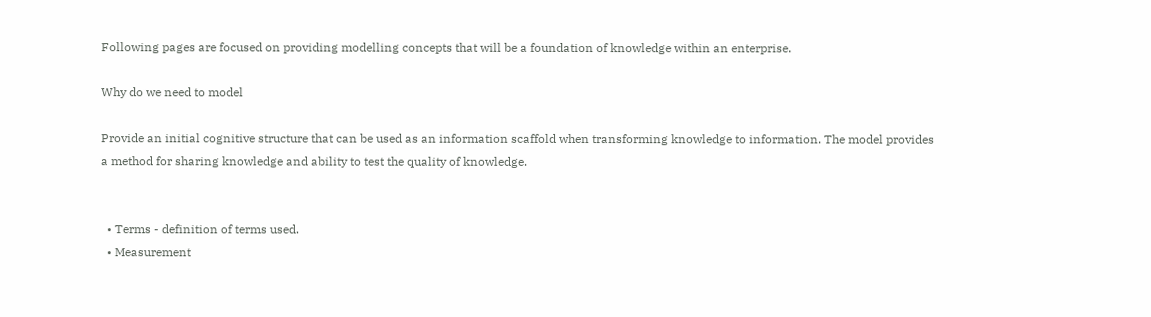Following pages are focused on providing modelling concepts that will be a foundation of knowledge within an enterprise.

Why do we need to model

Provide an initial cognitive structure that can be used as an information scaffold when transforming knowledge to information. The model provides a method for sharing knowledge and ability to test the quality of knowledge.


  • Terms - definition of terms used.
  • Measurement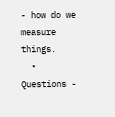- how do we measure things.
  • Questions -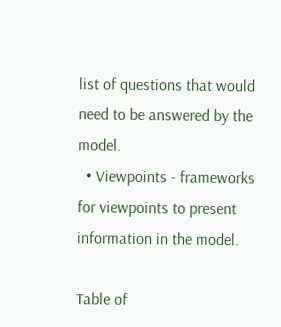list of questions that would need to be answered by the model.
  • Viewpoints - frameworks for viewpoints to present information in the model.

Table of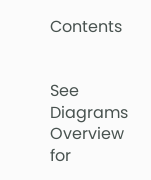Contents


See Diagrams Overview for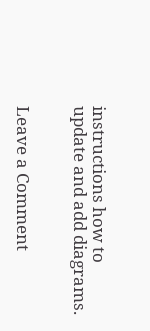instructions how to update and add diagrams.


Leave a Comment